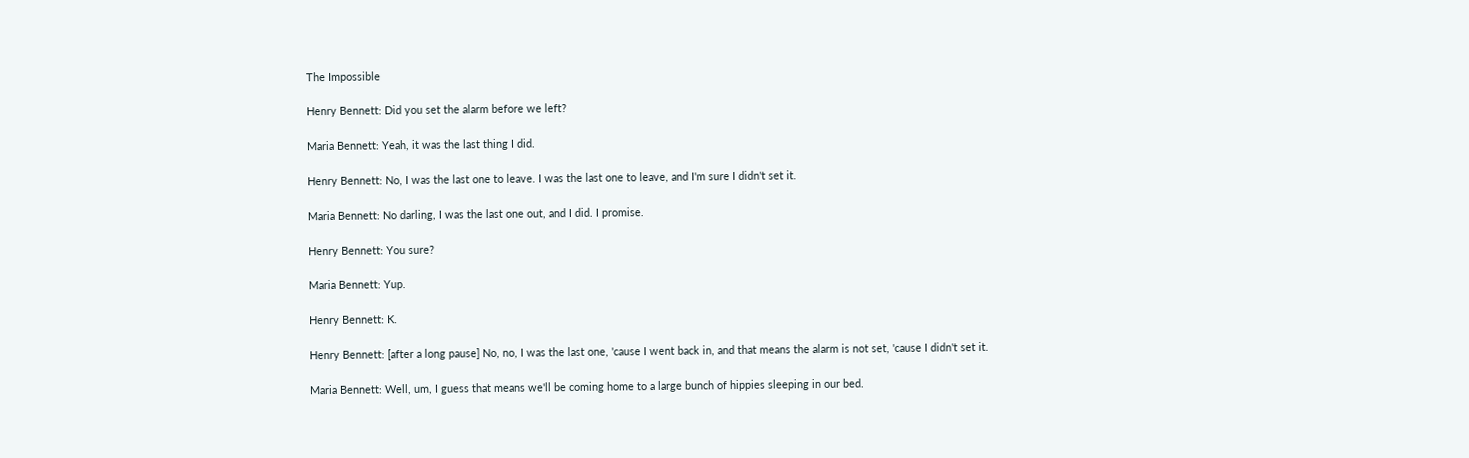The Impossible

Henry Bennett: Did you set the alarm before we left?

Maria Bennett: Yeah, it was the last thing I did.

Henry Bennett: No, I was the last one to leave. I was the last one to leave, and I'm sure I didn't set it.

Maria Bennett: No darling, I was the last one out, and I did. I promise.

Henry Bennett: You sure?

Maria Bennett: Yup.

Henry Bennett: K.

Henry Bennett: [after a long pause] No, no, I was the last one, 'cause I went back in, and that means the alarm is not set, 'cause I didn't set it.

Maria Bennett: Well, um, I guess that means we'll be coming home to a large bunch of hippies sleeping in our bed.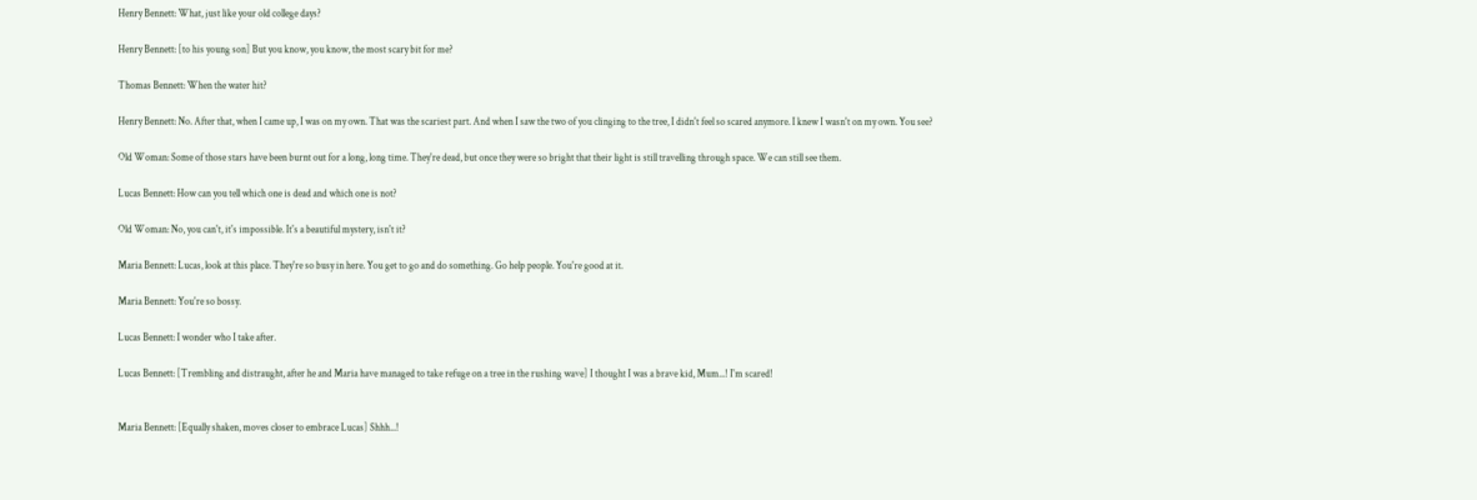Henry Bennett: What, just like your old college days?

Henry Bennett: [to his young son] But you know, you know, the most scary bit for me?

Thomas Bennett: When the water hit?

Henry Bennett: No. After that, when I came up, I was on my own. That was the scariest part. And when I saw the two of you clinging to the tree, I didn't feel so scared anymore. I knew I wasn't on my own. You see?

Old Woman: Some of those stars have been burnt out for a long, long time. They're dead, but once they were so bright that their light is still travelling through space. We can still see them.

Lucas Bennett: How can you tell which one is dead and which one is not?

Old Woman: No, you can't, it's impossible. It's a beautiful mystery, isn't it?

Maria Bennett: Lucas, look at this place. They're so busy in here. You get to go and do something. Go help people. You're good at it.

Maria Bennett: You're so bossy.

Lucas Bennett: I wonder who I take after.

Lucas Bennett: [Trembling and distraught, after he and Maria have managed to take refuge on a tree in the rushing wave] I thought I was a brave kid, Mum...! I'm scared!


Maria Bennett: [Equally shaken, moves closer to embrace Lucas] Shhh...!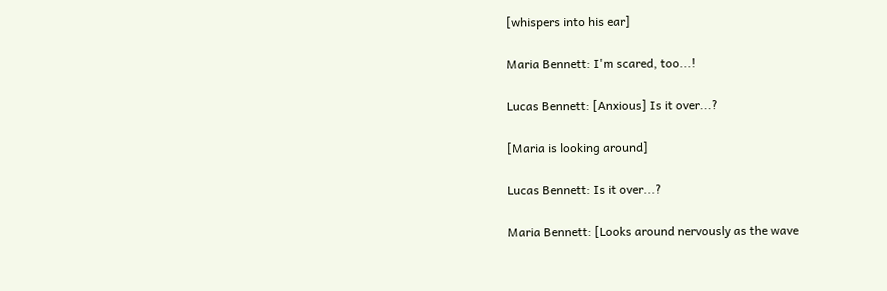[whispers into his ear]

Maria Bennett: I'm scared, too...!

Lucas Bennett: [Anxious] Is it over...?

[Maria is looking around]

Lucas Bennett: Is it over...?

Maria Bennett: [Looks around nervously as the wave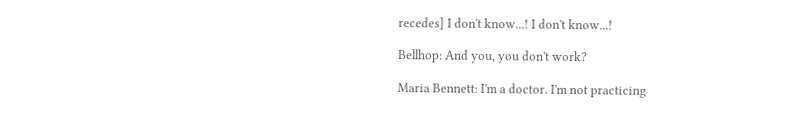recedes] I don't know...! I don't know...!

Bellhop: And you, you don't work?

Maria Bennett: I'm a doctor. I'm not practicing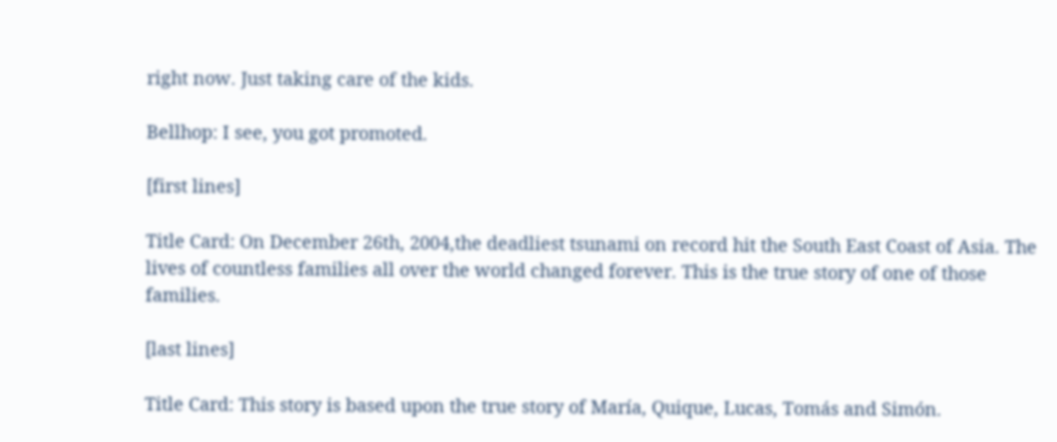right now. Just taking care of the kids.

Bellhop: I see, you got promoted.

[first lines]

Title Card: On December 26th, 2004,the deadliest tsunami on record hit the South East Coast of Asia. The lives of countless families all over the world changed forever. This is the true story of one of those families.

[last lines]

Title Card: This story is based upon the true story of María, Quique, Lucas, Tomás and Simón.